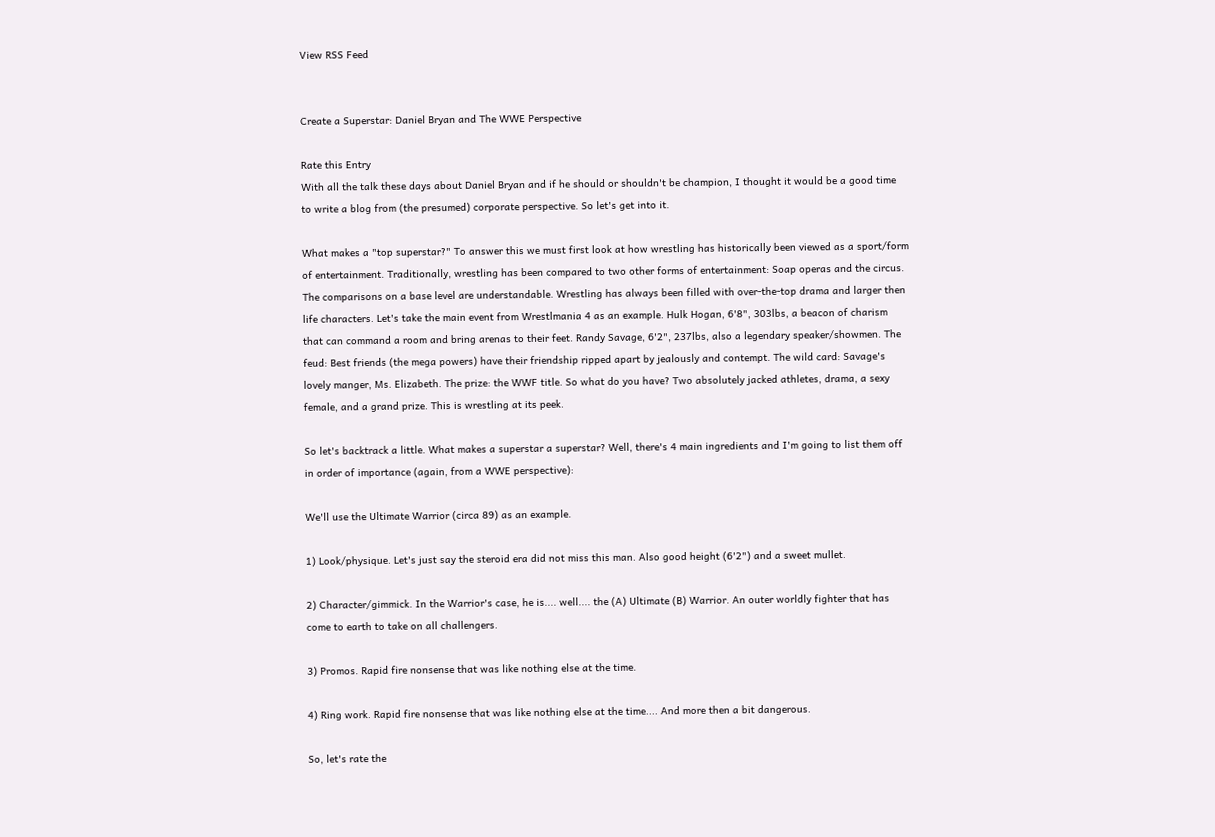View RSS Feed


Create a Superstar: Daniel Bryan and The WWE Perspective

Rate this Entry
With all the talk these days about Daniel Bryan and if he should or shouldn't be champion, I thought it would be a good time to write a blog from (the presumed) corporate perspective. So let's get into it.

What makes a "top superstar?" To answer this we must first look at how wrestling has historically been viewed as a sport/form of entertainment. Traditionally, wrestling has been compared to two other forms of entertainment: Soap operas and the circus. The comparisons on a base level are understandable. Wrestling has always been filled with over-the-top drama and larger then life characters. Let's take the main event from Wrestlmania 4 as an example. Hulk Hogan, 6'8", 303lbs, a beacon of charism that can command a room and bring arenas to their feet. Randy Savage, 6'2", 237lbs, also a legendary speaker/showmen. The feud: Best friends (the mega powers) have their friendship ripped apart by jealously and contempt. The wild card: Savage's lovely manger, Ms. Elizabeth. The prize: the WWF title. So what do you have? Two absolutely jacked athletes, drama, a sexy female, and a grand prize. This is wrestling at its peek.

So let's backtrack a little. What makes a superstar a superstar? Well, there's 4 main ingredients and I'm going to list them off in order of importance (again, from a WWE perspective):

We'll use the Ultimate Warrior (circa 89) as an example.

1) Look/physique. Let's just say the steroid era did not miss this man. Also good height (6'2") and a sweet mullet.

2) Character/gimmick. In the Warrior's case, he is.... well.... the (A) Ultimate (B) Warrior. An outer worldly fighter that has come to earth to take on all challengers.

3) Promos. Rapid fire nonsense that was like nothing else at the time.

4) Ring work. Rapid fire nonsense that was like nothing else at the time.... And more then a bit dangerous.

So, let's rate the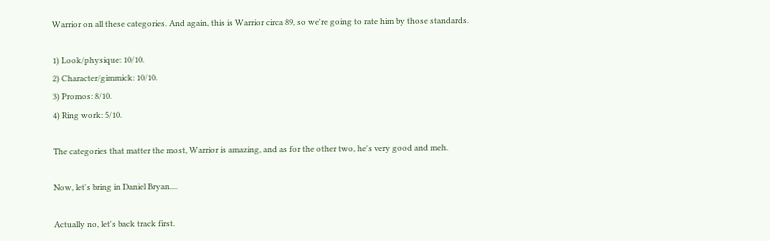Warrior on all these categories. And again, this is Warrior circa 89, so we're going to rate him by those standards.

1) Look/physique: 10/10.
2) Character/gimmick: 10/10.
3) Promos: 8/10.
4) Ring work: 5/10.

The categories that matter the most, Warrior is amazing, and as for the other two, he's very good and meh.

Now, let's bring in Daniel Bryan....

Actually no, let's back track first.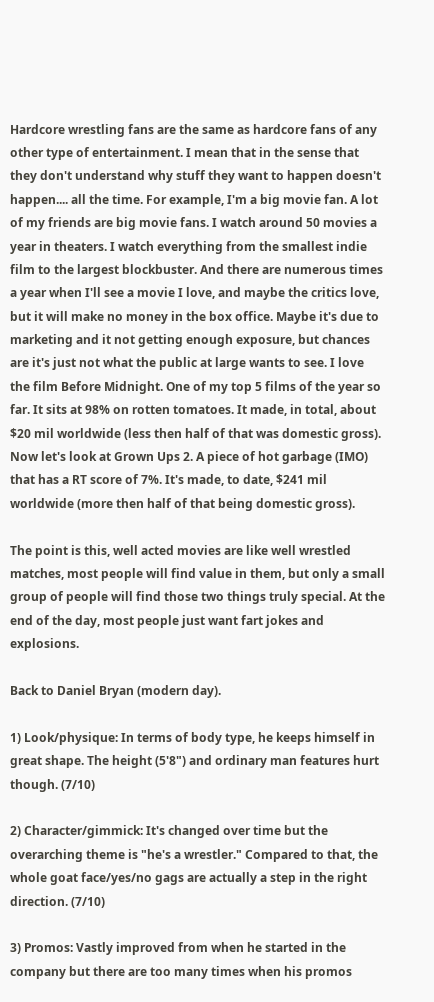Hardcore wrestling fans are the same as hardcore fans of any other type of entertainment. I mean that in the sense that they don't understand why stuff they want to happen doesn't happen.... all the time. For example, I'm a big movie fan. A lot of my friends are big movie fans. I watch around 50 movies a year in theaters. I watch everything from the smallest indie film to the largest blockbuster. And there are numerous times a year when I'll see a movie I love, and maybe the critics love, but it will make no money in the box office. Maybe it's due to marketing and it not getting enough exposure, but chances are it's just not what the public at large wants to see. I love the film Before Midnight. One of my top 5 films of the year so far. It sits at 98% on rotten tomatoes. It made, in total, about $20 mil worldwide (less then half of that was domestic gross). Now let's look at Grown Ups 2. A piece of hot garbage (IMO) that has a RT score of 7%. It's made, to date, $241 mil worldwide (more then half of that being domestic gross).

The point is this, well acted movies are like well wrestled matches, most people will find value in them, but only a small group of people will find those two things truly special. At the end of the day, most people just want fart jokes and explosions.

Back to Daniel Bryan (modern day).

1) Look/physique: In terms of body type, he keeps himself in great shape. The height (5'8") and ordinary man features hurt though. (7/10)

2) Character/gimmick: It's changed over time but the overarching theme is "he's a wrestler." Compared to that, the whole goat face/yes/no gags are actually a step in the right direction. (7/10)

3) Promos: Vastly improved from when he started in the company but there are too many times when his promos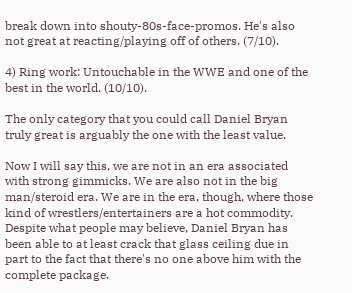break down into shouty-80s-face-promos. He's also not great at reacting/playing off of others. (7/10).

4) Ring work: Untouchable in the WWE and one of the best in the world. (10/10).

The only category that you could call Daniel Bryan truly great is arguably the one with the least value.

Now I will say this, we are not in an era associated with strong gimmicks. We are also not in the big man/steroid era. We are in the era, though, where those kind of wrestlers/entertainers are a hot commodity. Despite what people may believe, Daniel Bryan has been able to at least crack that glass ceiling due in part to the fact that there's no one above him with the complete package.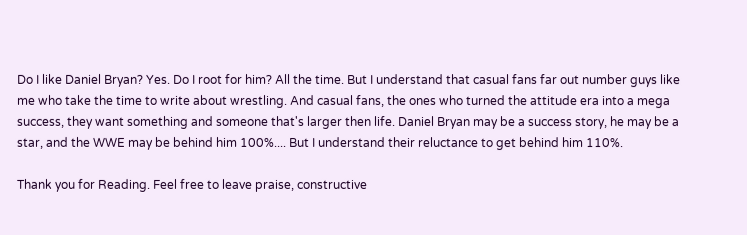Do I like Daniel Bryan? Yes. Do I root for him? All the time. But I understand that casual fans far out number guys like me who take the time to write about wrestling. And casual fans, the ones who turned the attitude era into a mega success, they want something and someone that's larger then life. Daniel Bryan may be a success story, he may be a star, and the WWE may be behind him 100%.... But I understand their reluctance to get behind him 110%.

Thank you for Reading. Feel free to leave praise, constructive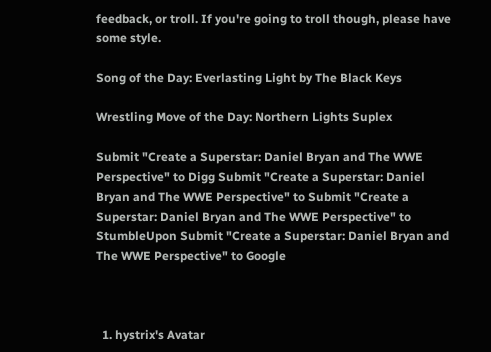feedback, or troll. If you're going to troll though, please have some style.

Song of the Day: Everlasting Light by The Black Keys

Wrestling Move of the Day: Northern Lights Suplex

Submit "Create a Superstar: Daniel Bryan and The WWE Perspective" to Digg Submit "Create a Superstar: Daniel Bryan and The WWE Perspective" to Submit "Create a Superstar: Daniel Bryan and The WWE Perspective" to StumbleUpon Submit "Create a Superstar: Daniel Bryan and The WWE Perspective" to Google



  1. hystrix's Avatar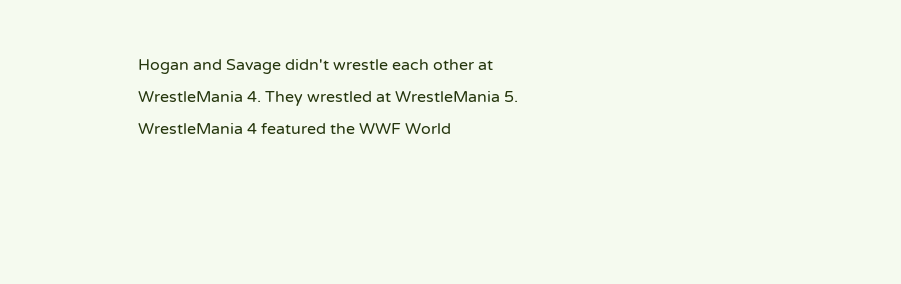Hogan and Savage didn't wrestle each other at WrestleMania 4. They wrestled at WrestleMania 5. WrestleMania 4 featured the WWF World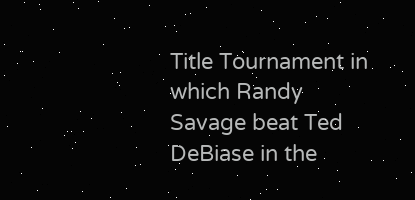Title Tournament in which Randy Savage beat Ted DeBiase in the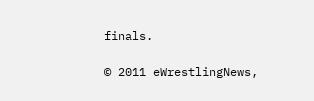finals.

© 2011 eWrestlingNews,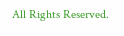All Rights Reserved.